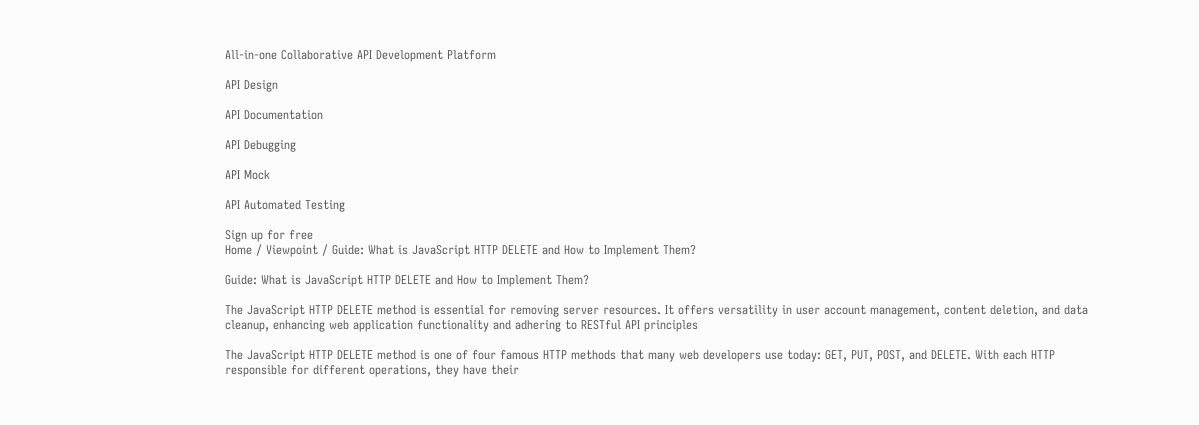All-in-one Collaborative API Development Platform

API Design

API Documentation

API Debugging

API Mock

API Automated Testing

Sign up for free
Home / Viewpoint / Guide: What is JavaScript HTTP DELETE and How to Implement Them?

Guide: What is JavaScript HTTP DELETE and How to Implement Them?

The JavaScript HTTP DELETE method is essential for removing server resources. It offers versatility in user account management, content deletion, and data cleanup, enhancing web application functionality and adhering to RESTful API principles

The JavaScript HTTP DELETE method is one of four famous HTTP methods that many web developers use today: GET, PUT, POST, and DELETE. With each HTTP responsible for different operations, they have their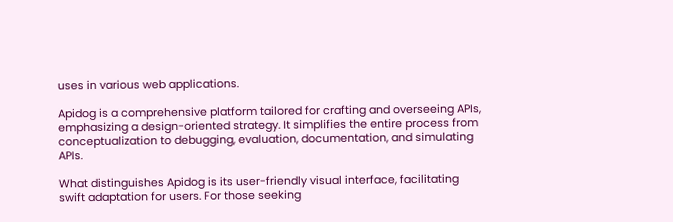uses in various web applications.

Apidog is a comprehensive platform tailored for crafting and overseeing APIs, emphasizing a design-oriented strategy. It simplifies the entire process from conceptualization to debugging, evaluation, documentation, and simulating APIs.

What distinguishes Apidog is its user-friendly visual interface, facilitating swift adaptation for users. For those seeking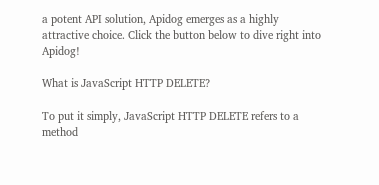a potent API solution, Apidog emerges as a highly attractive choice. Click the button below to dive right into Apidog!

What is JavaScript HTTP DELETE?

To put it simply, JavaScript HTTP DELETE refers to a method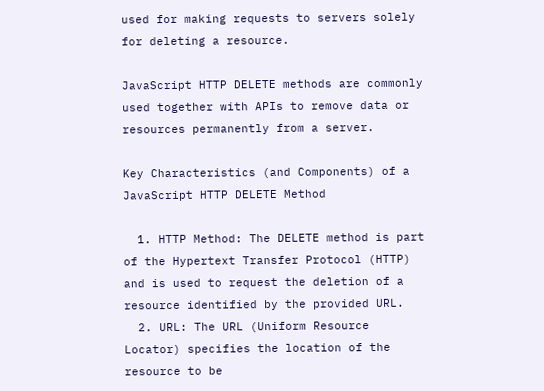used for making requests to servers solely for deleting a resource.

JavaScript HTTP DELETE methods are commonly used together with APIs to remove data or resources permanently from a server.

Key Characteristics (and Components) of a JavaScript HTTP DELETE Method

  1. HTTP Method: The DELETE method is part of the Hypertext Transfer Protocol (HTTP) and is used to request the deletion of a resource identified by the provided URL.
  2. URL: The URL (Uniform Resource Locator) specifies the location of the resource to be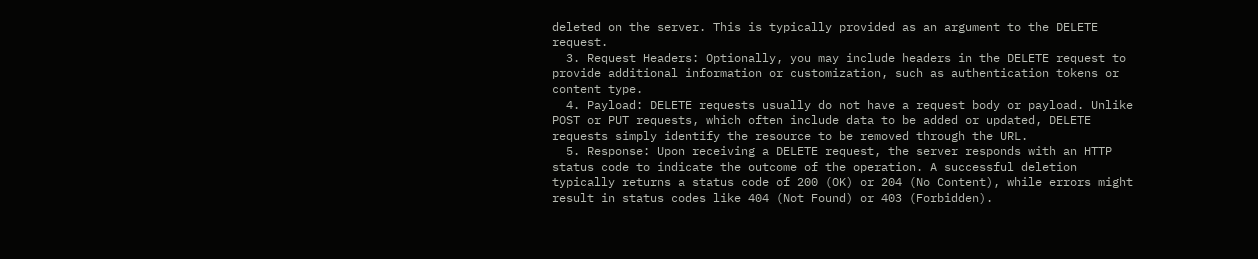deleted on the server. This is typically provided as an argument to the DELETE request.
  3. Request Headers: Optionally, you may include headers in the DELETE request to provide additional information or customization, such as authentication tokens or content type.
  4. Payload: DELETE requests usually do not have a request body or payload. Unlike POST or PUT requests, which often include data to be added or updated, DELETE requests simply identify the resource to be removed through the URL.
  5. Response: Upon receiving a DELETE request, the server responds with an HTTP status code to indicate the outcome of the operation. A successful deletion typically returns a status code of 200 (OK) or 204 (No Content), while errors might result in status codes like 404 (Not Found) or 403 (Forbidden).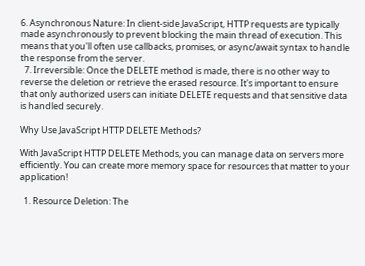6. Asynchronous Nature: In client-side JavaScript, HTTP requests are typically made asynchronously to prevent blocking the main thread of execution. This means that you'll often use callbacks, promises, or async/await syntax to handle the response from the server.
  7. Irreversible: Once the DELETE method is made, there is no other way to reverse the deletion or retrieve the erased resource. It's important to ensure that only authorized users can initiate DELETE requests and that sensitive data is handled securely.

Why Use JavaScript HTTP DELETE Methods?

With JavaScript HTTP DELETE Methods, you can manage data on servers more efficiently. You can create more memory space for resources that matter to your application!

  1. Resource Deletion: The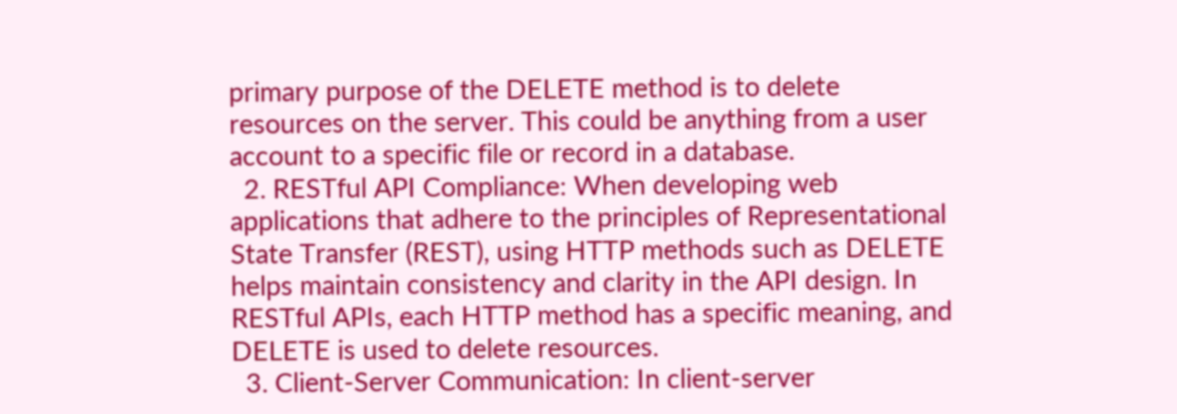primary purpose of the DELETE method is to delete resources on the server. This could be anything from a user account to a specific file or record in a database.
  2. RESTful API Compliance: When developing web applications that adhere to the principles of Representational State Transfer (REST), using HTTP methods such as DELETE helps maintain consistency and clarity in the API design. In RESTful APIs, each HTTP method has a specific meaning, and DELETE is used to delete resources.
  3. Client-Server Communication: In client-server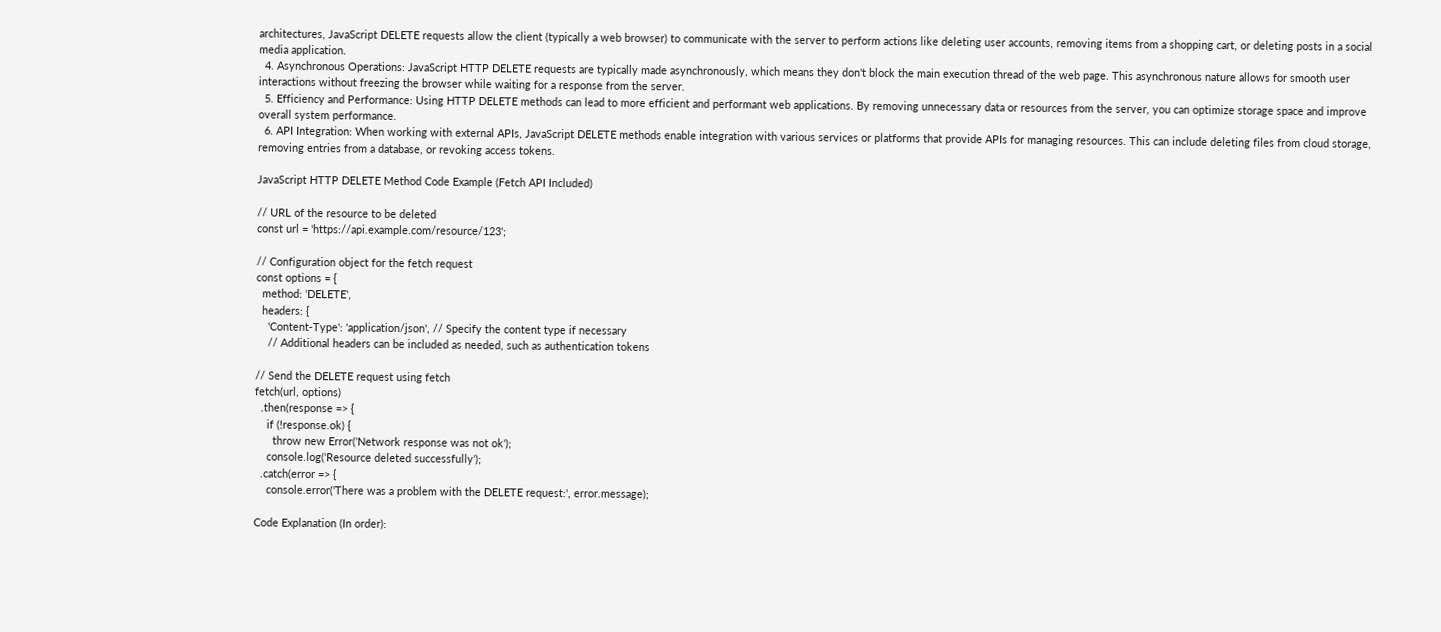architectures, JavaScript DELETE requests allow the client (typically a web browser) to communicate with the server to perform actions like deleting user accounts, removing items from a shopping cart, or deleting posts in a social media application.
  4. Asynchronous Operations: JavaScript HTTP DELETE requests are typically made asynchronously, which means they don't block the main execution thread of the web page. This asynchronous nature allows for smooth user interactions without freezing the browser while waiting for a response from the server.
  5. Efficiency and Performance: Using HTTP DELETE methods can lead to more efficient and performant web applications. By removing unnecessary data or resources from the server, you can optimize storage space and improve overall system performance.
  6. API Integration: When working with external APIs, JavaScript DELETE methods enable integration with various services or platforms that provide APIs for managing resources. This can include deleting files from cloud storage, removing entries from a database, or revoking access tokens.

JavaScript HTTP DELETE Method Code Example (Fetch API Included)

// URL of the resource to be deleted
const url = 'https://api.example.com/resource/123';

// Configuration object for the fetch request
const options = {
  method: 'DELETE',
  headers: {
    'Content-Type': 'application/json', // Specify the content type if necessary
    // Additional headers can be included as needed, such as authentication tokens

// Send the DELETE request using fetch
fetch(url, options)
  .then(response => {
    if (!response.ok) {
      throw new Error('Network response was not ok');
    console.log('Resource deleted successfully');
  .catch(error => {
    console.error('There was a problem with the DELETE request:', error.message);

Code Explanation (In order):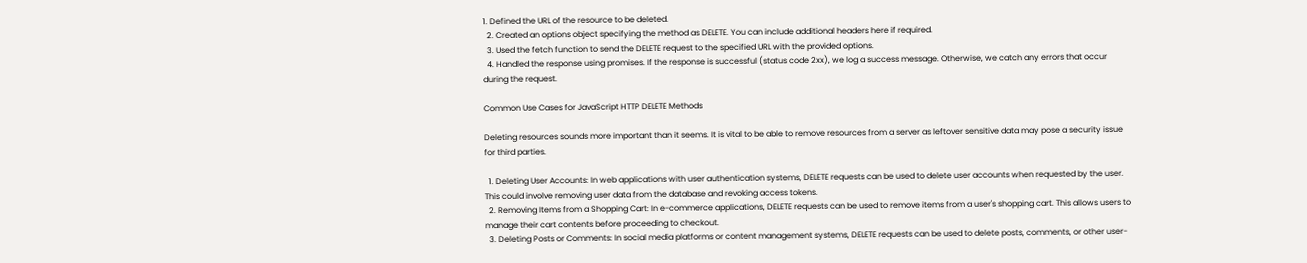1. Defined the URL of the resource to be deleted.
  2. Created an options object specifying the method as DELETE. You can include additional headers here if required.
  3. Used the fetch function to send the DELETE request to the specified URL with the provided options.
  4. Handled the response using promises. If the response is successful (status code 2xx), we log a success message. Otherwise, we catch any errors that occur during the request.

Common Use Cases for JavaScript HTTP DELETE Methods

Deleting resources sounds more important than it seems. It is vital to be able to remove resources from a server as leftover sensitive data may pose a security issue for third parties.

  1. Deleting User Accounts: In web applications with user authentication systems, DELETE requests can be used to delete user accounts when requested by the user. This could involve removing user data from the database and revoking access tokens.
  2. Removing Items from a Shopping Cart: In e-commerce applications, DELETE requests can be used to remove items from a user's shopping cart. This allows users to manage their cart contents before proceeding to checkout.
  3. Deleting Posts or Comments: In social media platforms or content management systems, DELETE requests can be used to delete posts, comments, or other user-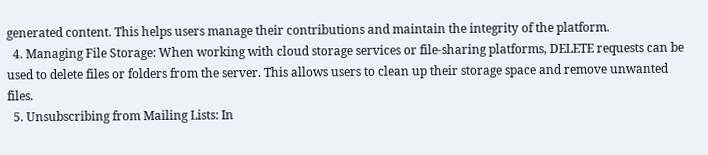generated content. This helps users manage their contributions and maintain the integrity of the platform.
  4. Managing File Storage: When working with cloud storage services or file-sharing platforms, DELETE requests can be used to delete files or folders from the server. This allows users to clean up their storage space and remove unwanted files.
  5. Unsubscribing from Mailing Lists: In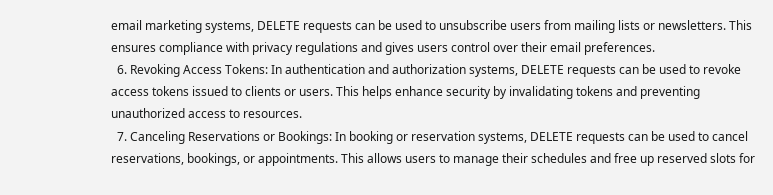email marketing systems, DELETE requests can be used to unsubscribe users from mailing lists or newsletters. This ensures compliance with privacy regulations and gives users control over their email preferences.
  6. Revoking Access Tokens: In authentication and authorization systems, DELETE requests can be used to revoke access tokens issued to clients or users. This helps enhance security by invalidating tokens and preventing unauthorized access to resources.
  7. Canceling Reservations or Bookings: In booking or reservation systems, DELETE requests can be used to cancel reservations, bookings, or appointments. This allows users to manage their schedules and free up reserved slots for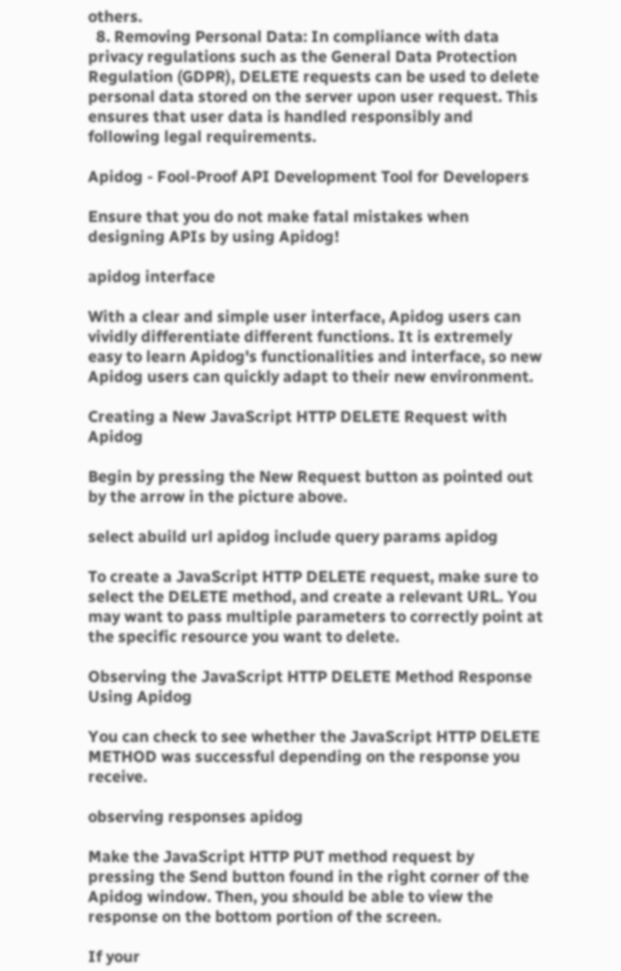others.
  8. Removing Personal Data: In compliance with data privacy regulations such as the General Data Protection Regulation (GDPR), DELETE requests can be used to delete personal data stored on the server upon user request. This ensures that user data is handled responsibly and following legal requirements.

Apidog - Fool-Proof API Development Tool for Developers

Ensure that you do not make fatal mistakes when designing APIs by using Apidog!

apidog interface

With a clear and simple user interface, Apidog users can vividly differentiate different functions. It is extremely easy to learn Apidog's functionalities and interface, so new Apidog users can quickly adapt to their new environment.

Creating a New JavaScript HTTP DELETE Request with Apidog

Begin by pressing the New Request button as pointed out by the arrow in the picture above.

select abuild url apidog include query params apidog

To create a JavaScript HTTP DELETE request, make sure to select the DELETE method, and create a relevant URL. You may want to pass multiple parameters to correctly point at the specific resource you want to delete.

Observing the JavaScript HTTP DELETE Method Response Using Apidog

You can check to see whether the JavaScript HTTP DELETE METHOD was successful depending on the response you receive.

observing responses apidog

Make the JavaScript HTTP PUT method request by pressing the Send button found in the right corner of the Apidog window. Then, you should be able to view the response on the bottom portion of the screen.

If your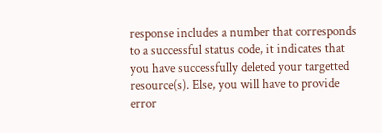response includes a number that corresponds to a successful status code, it indicates that you have successfully deleted your targetted resource(s). Else, you will have to provide error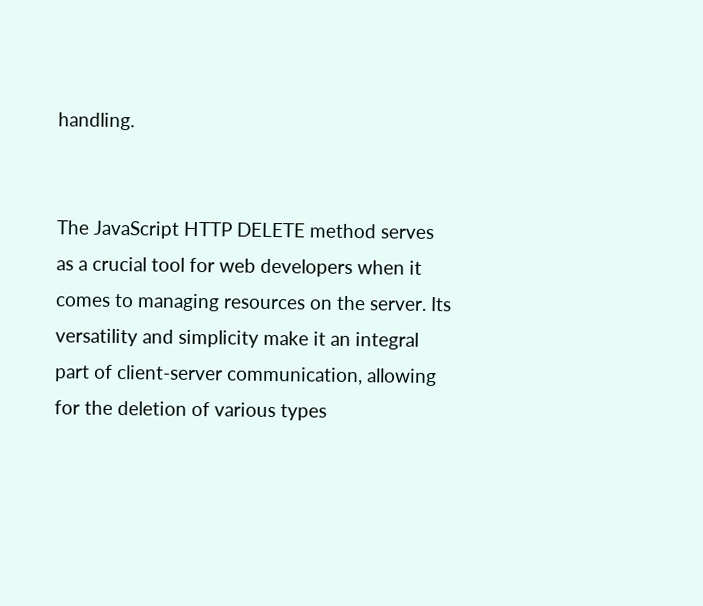handling.


The JavaScript HTTP DELETE method serves as a crucial tool for web developers when it comes to managing resources on the server. Its versatility and simplicity make it an integral part of client-server communication, allowing for the deletion of various types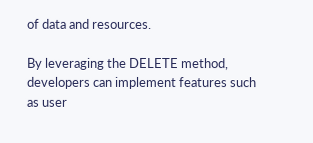of data and resources.

By leveraging the DELETE method, developers can implement features such as user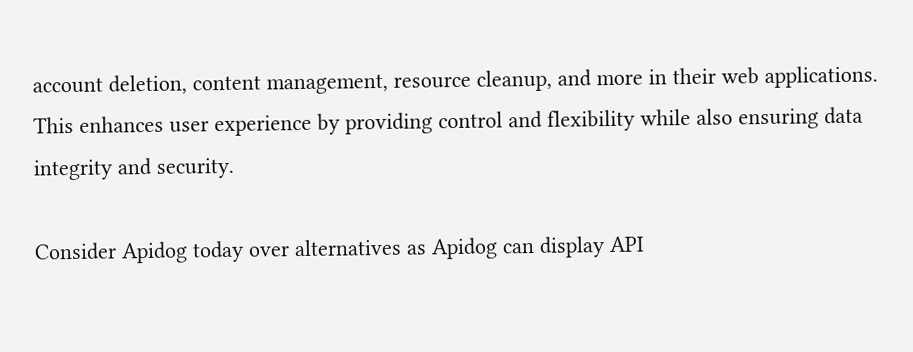account deletion, content management, resource cleanup, and more in their web applications. This enhances user experience by providing control and flexibility while also ensuring data integrity and security.

Consider Apidog today over alternatives as Apidog can display API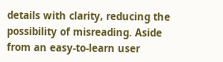details with clarity, reducing the possibility of misreading. Aside from an easy-to-learn user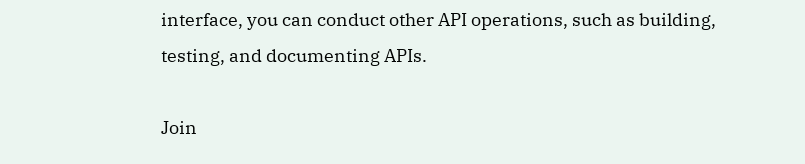interface, you can conduct other API operations, such as building, testing, and documenting APIs.

Join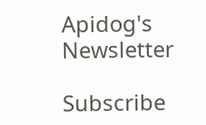Apidog's Newsletter

Subscribe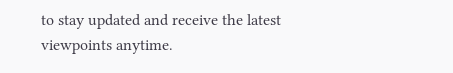to stay updated and receive the latest viewpoints anytime.